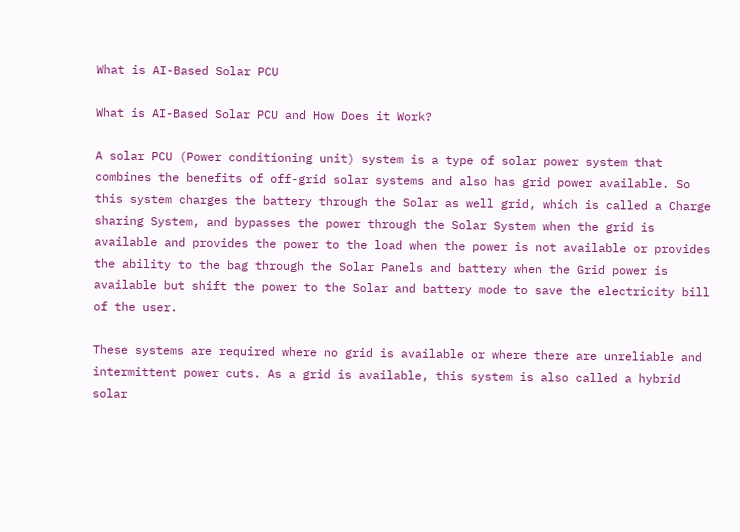What is AI-Based Solar PCU

What is AI-Based Solar PCU and How Does it Work?

A solar PCU (Power conditioning unit) system is a type of solar power system that combines the benefits of off-grid solar systems and also has grid power available. So this system charges the battery through the Solar as well grid, which is called a Charge sharing System, and bypasses the power through the Solar System when the grid is available and provides the power to the load when the power is not available or provides the ability to the bag through the Solar Panels and battery when the Grid power is available but shift the power to the Solar and battery mode to save the electricity bill of the user.

These systems are required where no grid is available or where there are unreliable and intermittent power cuts. As a grid is available, this system is also called a hybrid solar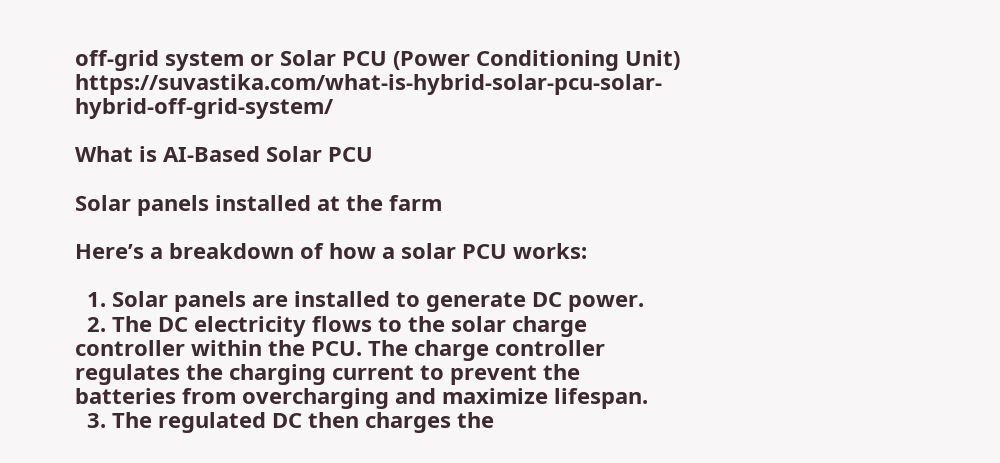off-grid system or Solar PCU (Power Conditioning Unit) https://suvastika.com/what-is-hybrid-solar-pcu-solar-hybrid-off-grid-system/

What is AI-Based Solar PCU

Solar panels installed at the farm

Here’s a breakdown of how a solar PCU works:

  1. Solar panels are installed to generate DC power.
  2. The DC electricity flows to the solar charge controller within the PCU. The charge controller regulates the charging current to prevent the batteries from overcharging and maximize lifespan.
  3. The regulated DC then charges the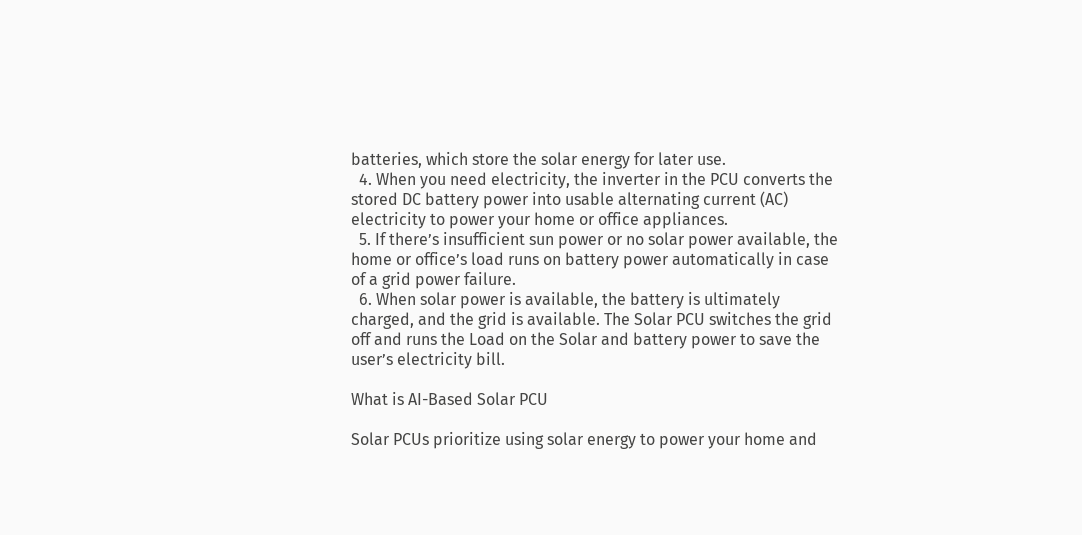batteries, which store the solar energy for later use.
  4. When you need electricity, the inverter in the PCU converts the stored DC battery power into usable alternating current (AC) electricity to power your home or office appliances.
  5. If there’s insufficient sun power or no solar power available, the home or office’s load runs on battery power automatically in case of a grid power failure.
  6. When solar power is available, the battery is ultimately charged, and the grid is available. The Solar PCU switches the grid off and runs the Load on the Solar and battery power to save the user’s electricity bill.

What is AI-Based Solar PCU

Solar PCUs prioritize using solar energy to power your home and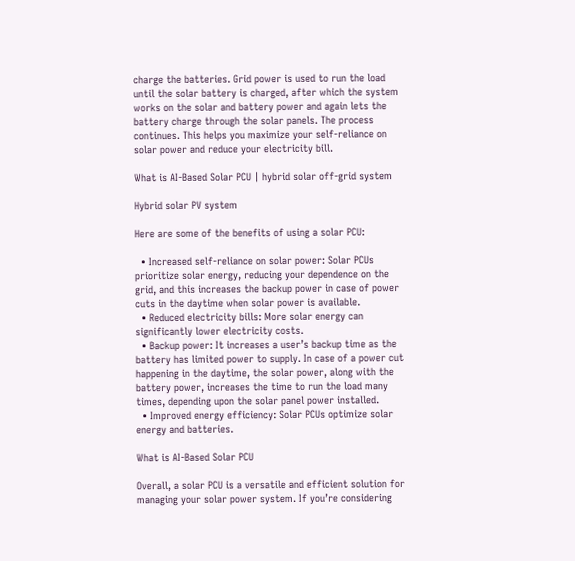charge the batteries. Grid power is used to run the load until the solar battery is charged, after which the system works on the solar and battery power and again lets the battery charge through the solar panels. The process continues. This helps you maximize your self-reliance on solar power and reduce your electricity bill.

What is AI-Based Solar PCU | hybrid solar off-grid system

Hybrid solar PV system

Here are some of the benefits of using a solar PCU:

  • Increased self-reliance on solar power: Solar PCUs prioritize solar energy, reducing your dependence on the grid, and this increases the backup power in case of power cuts in the daytime when solar power is available.
  • Reduced electricity bills: More solar energy can significantly lower electricity costs.
  • Backup power: It increases a user’s backup time as the battery has limited power to supply. In case of a power cut happening in the daytime, the solar power, along with the battery power, increases the time to run the load many times, depending upon the solar panel power installed.
  • Improved energy efficiency: Solar PCUs optimize solar energy and batteries.

What is AI-Based Solar PCU

Overall, a solar PCU is a versatile and efficient solution for managing your solar power system. If you’re considering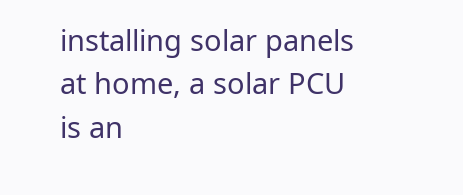installing solar panels at home, a solar PCU is an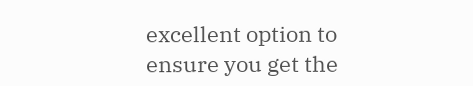excellent option to ensure you get the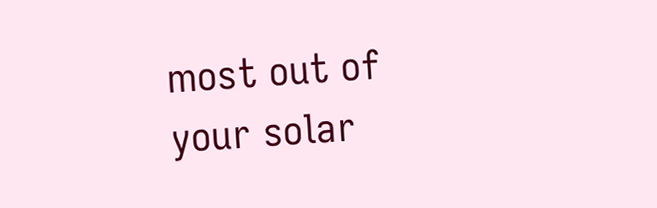most out of your solar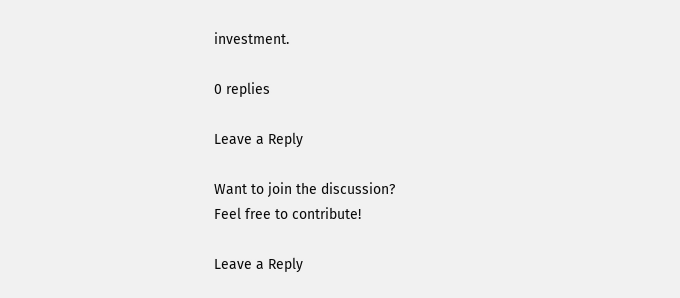investment.

0 replies

Leave a Reply

Want to join the discussion?
Feel free to contribute!

Leave a Reply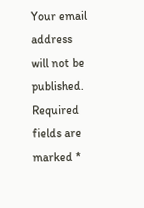Your email address will not be published. Required fields are marked *